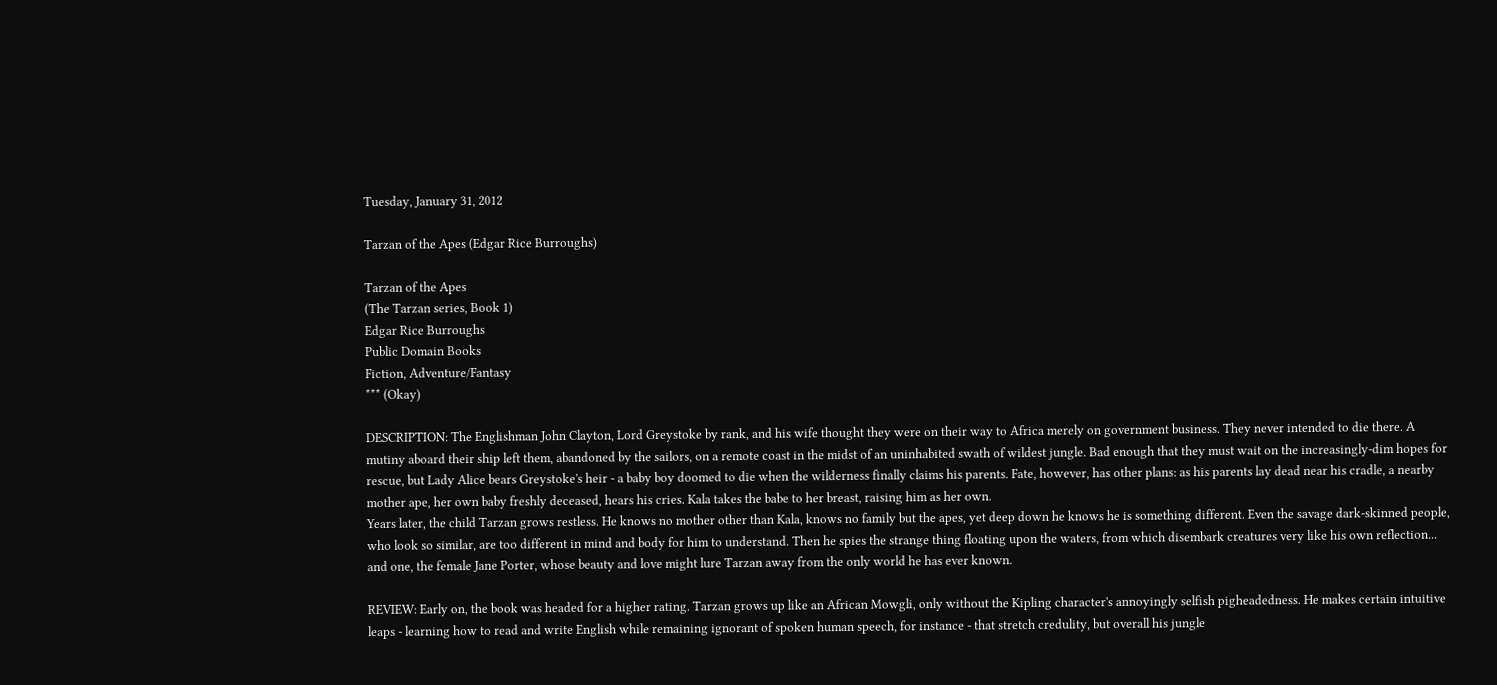Tuesday, January 31, 2012

Tarzan of the Apes (Edgar Rice Burroughs)

Tarzan of the Apes
(The Tarzan series, Book 1)
Edgar Rice Burroughs
Public Domain Books
Fiction, Adventure/Fantasy
*** (Okay)

DESCRIPTION: The Englishman John Clayton, Lord Greystoke by rank, and his wife thought they were on their way to Africa merely on government business. They never intended to die there. A mutiny aboard their ship left them, abandoned by the sailors, on a remote coast in the midst of an uninhabited swath of wildest jungle. Bad enough that they must wait on the increasingly-dim hopes for rescue, but Lady Alice bears Greystoke's heir - a baby boy doomed to die when the wilderness finally claims his parents. Fate, however, has other plans: as his parents lay dead near his cradle, a nearby mother ape, her own baby freshly deceased, hears his cries. Kala takes the babe to her breast, raising him as her own.
Years later, the child Tarzan grows restless. He knows no mother other than Kala, knows no family but the apes, yet deep down he knows he is something different. Even the savage dark-skinned people, who look so similar, are too different in mind and body for him to understand. Then he spies the strange thing floating upon the waters, from which disembark creatures very like his own reflection... and one, the female Jane Porter, whose beauty and love might lure Tarzan away from the only world he has ever known.

REVIEW: Early on, the book was headed for a higher rating. Tarzan grows up like an African Mowgli, only without the Kipling character's annoyingly selfish pigheadedness. He makes certain intuitive leaps - learning how to read and write English while remaining ignorant of spoken human speech, for instance - that stretch credulity, but overall his jungle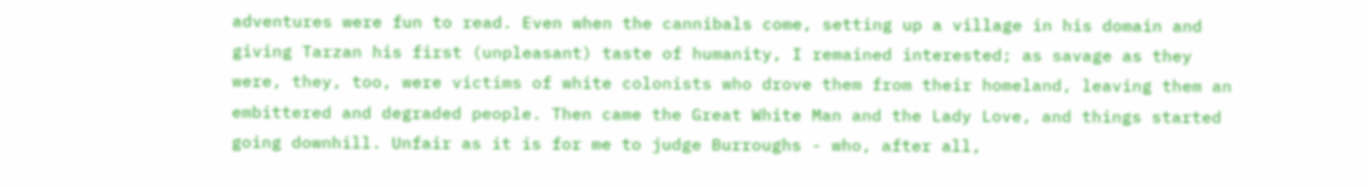adventures were fun to read. Even when the cannibals come, setting up a village in his domain and giving Tarzan his first (unpleasant) taste of humanity, I remained interested; as savage as they were, they, too, were victims of white colonists who drove them from their homeland, leaving them an embittered and degraded people. Then came the Great White Man and the Lady Love, and things started going downhill. Unfair as it is for me to judge Burroughs - who, after all,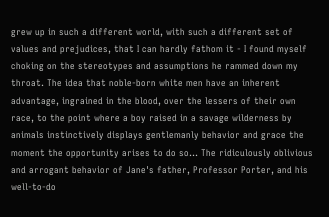grew up in such a different world, with such a different set of values and prejudices, that I can hardly fathom it - I found myself choking on the stereotypes and assumptions he rammed down my throat. The idea that noble-born white men have an inherent advantage, ingrained in the blood, over the lessers of their own race, to the point where a boy raised in a savage wilderness by animals instinctively displays gentlemanly behavior and grace the moment the opportunity arises to do so... The ridiculously oblivious and arrogant behavior of Jane's father, Professor Porter, and his well-to-do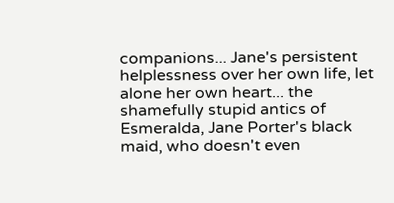companions... Jane's persistent helplessness over her own life, let alone her own heart... the shamefully stupid antics of Esmeralda, Jane Porter's black maid, who doesn't even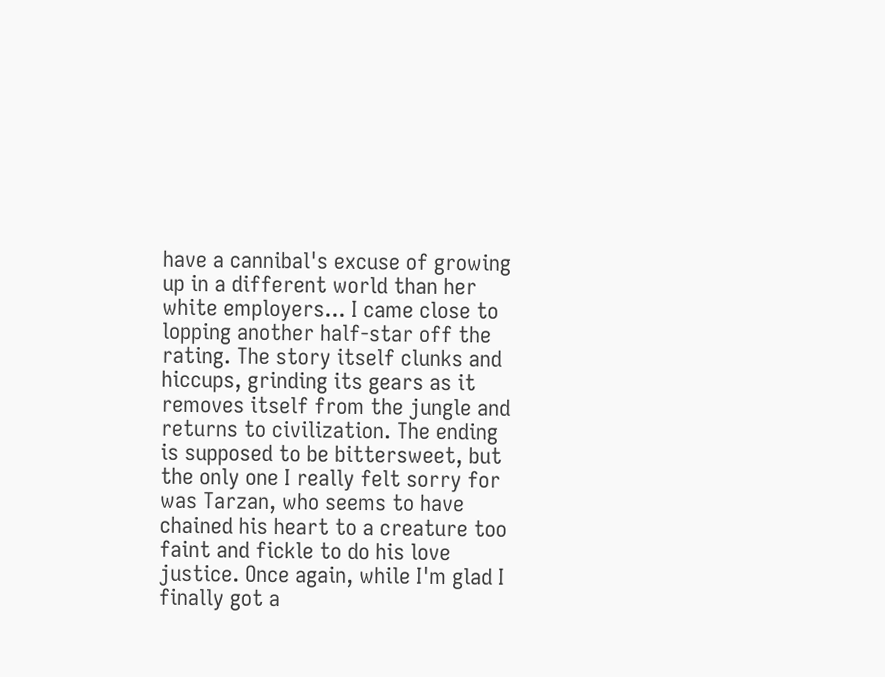have a cannibal's excuse of growing up in a different world than her white employers... I came close to lopping another half-star off the rating. The story itself clunks and hiccups, grinding its gears as it removes itself from the jungle and returns to civilization. The ending is supposed to be bittersweet, but the only one I really felt sorry for was Tarzan, who seems to have chained his heart to a creature too faint and fickle to do his love justice. Once again, while I'm glad I finally got a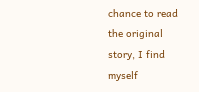chance to read the original story, I find myself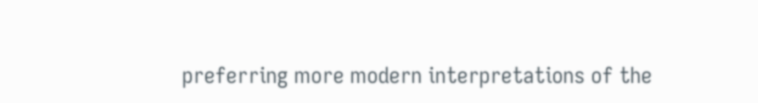preferring more modern interpretations of the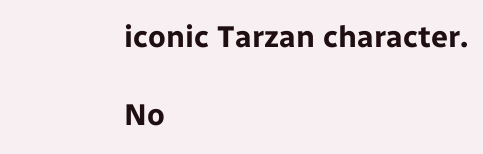iconic Tarzan character.

No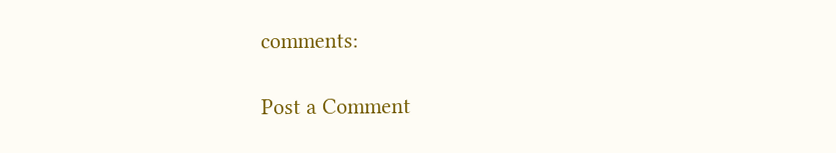comments:

Post a Comment